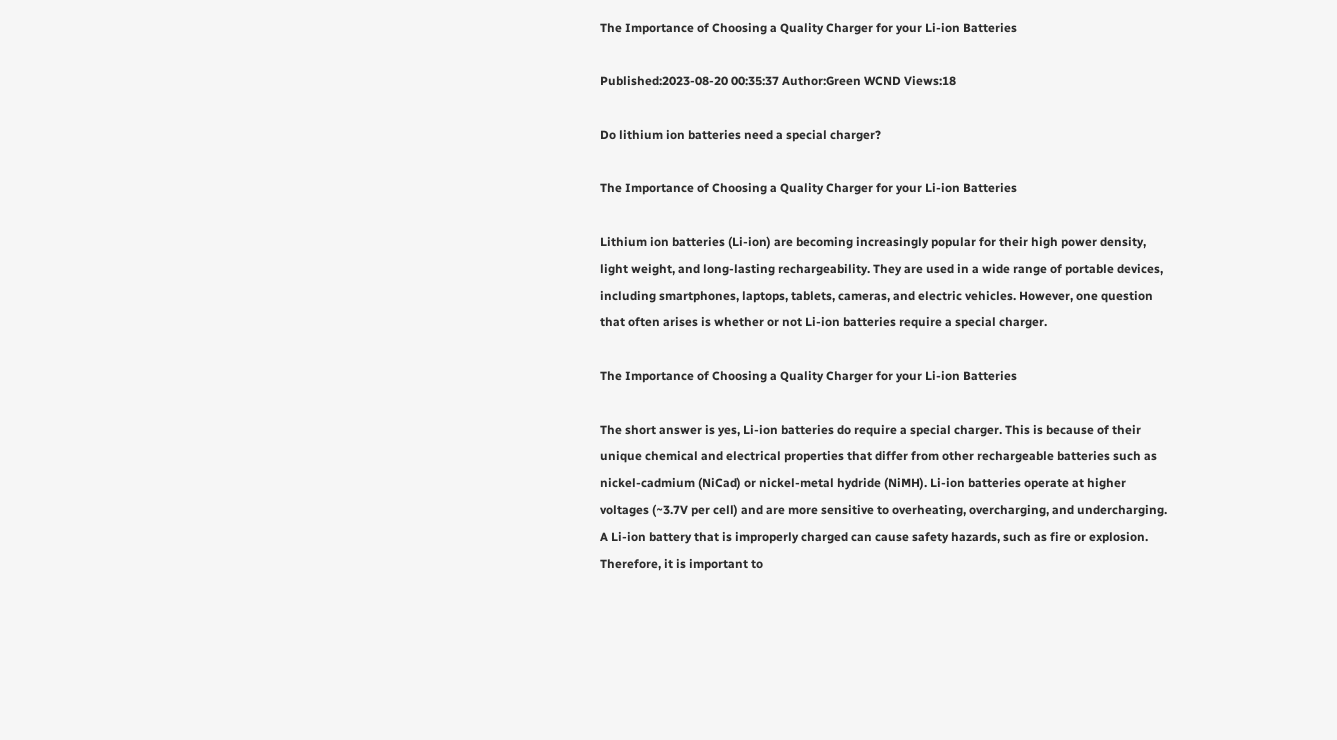The Importance of Choosing a Quality Charger for your Li-ion Batteries

Published:2023-08-20 00:35:37 Author:Green WCND Views:18

Do lithium ion batteries need a special charger?

The Importance of Choosing a Quality Charger for your Li-ion Batteries

Lithium ion batteries (Li-ion) are becoming increasingly popular for their high power density, light weight, and long-lasting rechargeability. They are used in a wide range of portable devices, including smartphones, laptops, tablets, cameras, and electric vehicles. However, one question that often arises is whether or not Li-ion batteries require a special charger.

The Importance of Choosing a Quality Charger for your Li-ion Batteries

The short answer is yes, Li-ion batteries do require a special charger. This is because of their unique chemical and electrical properties that differ from other rechargeable batteries such as nickel-cadmium (NiCad) or nickel-metal hydride (NiMH). Li-ion batteries operate at higher voltages (~3.7V per cell) and are more sensitive to overheating, overcharging, and undercharging. A Li-ion battery that is improperly charged can cause safety hazards, such as fire or explosion. Therefore, it is important to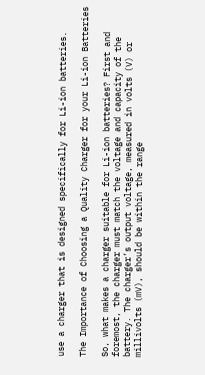use a charger that is designed specifically for Li-ion batteries.

The Importance of Choosing a Quality Charger for your Li-ion Batteries

So, what makes a charger suitable for Li-ion batteries? First and foremost, the charger must match the voltage and capacity of the battery. The charger’s output voltage, measured in volts (V) or millivolts (mV), should be within the range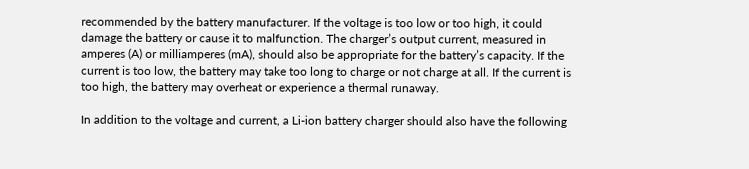recommended by the battery manufacturer. If the voltage is too low or too high, it could damage the battery or cause it to malfunction. The charger’s output current, measured in amperes (A) or milliamperes (mA), should also be appropriate for the battery’s capacity. If the current is too low, the battery may take too long to charge or not charge at all. If the current is too high, the battery may overheat or experience a thermal runaway.

In addition to the voltage and current, a Li-ion battery charger should also have the following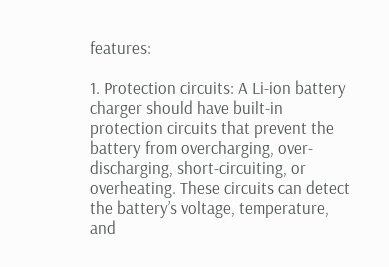features:

1. Protection circuits: A Li-ion battery charger should have built-in protection circuits that prevent the battery from overcharging, over-discharging, short-circuiting, or overheating. These circuits can detect the battery’s voltage, temperature, and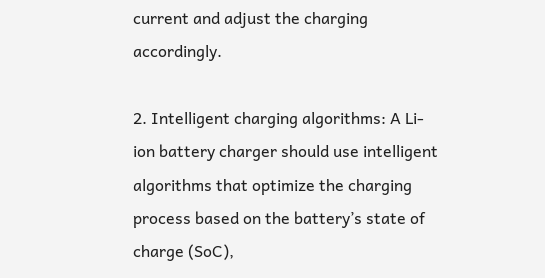current and adjust the charging accordingly.

2. Intelligent charging algorithms: A Li-ion battery charger should use intelligent algorithms that optimize the charging process based on the battery’s state of charge (SoC),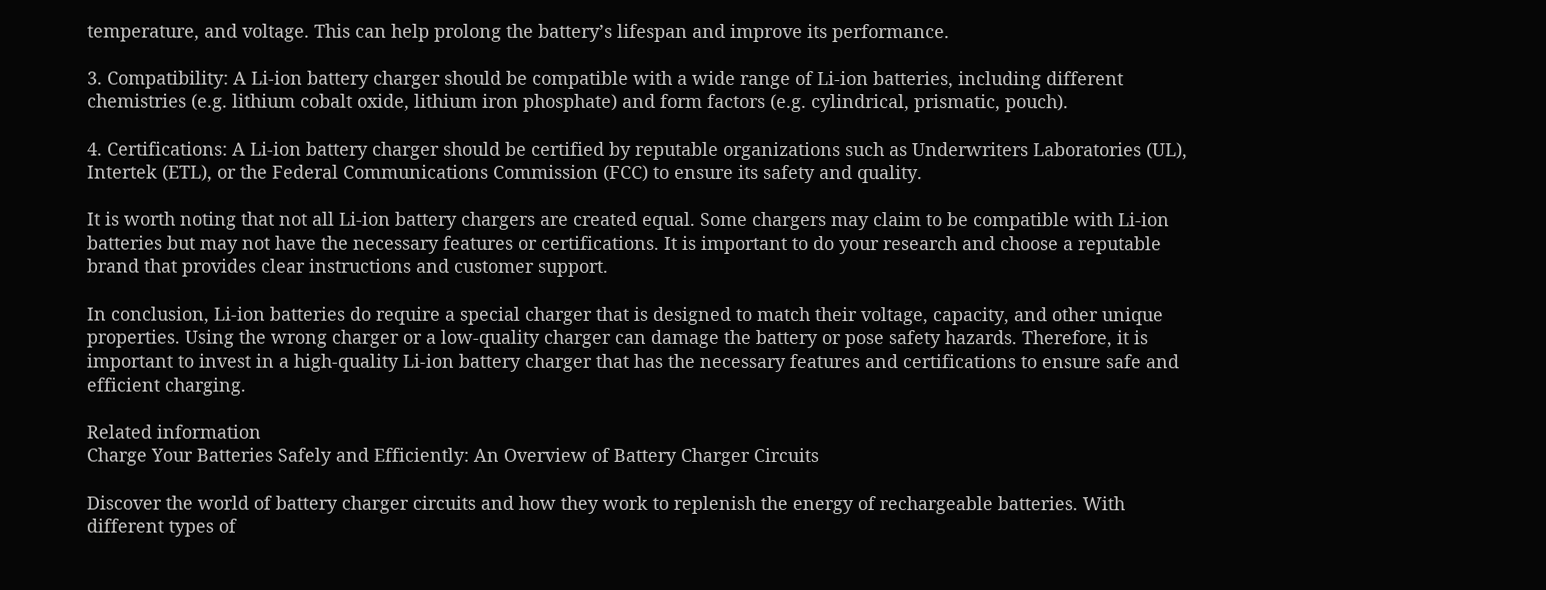temperature, and voltage. This can help prolong the battery’s lifespan and improve its performance.

3. Compatibility: A Li-ion battery charger should be compatible with a wide range of Li-ion batteries, including different chemistries (e.g. lithium cobalt oxide, lithium iron phosphate) and form factors (e.g. cylindrical, prismatic, pouch).

4. Certifications: A Li-ion battery charger should be certified by reputable organizations such as Underwriters Laboratories (UL), Intertek (ETL), or the Federal Communications Commission (FCC) to ensure its safety and quality.

It is worth noting that not all Li-ion battery chargers are created equal. Some chargers may claim to be compatible with Li-ion batteries but may not have the necessary features or certifications. It is important to do your research and choose a reputable brand that provides clear instructions and customer support.

In conclusion, Li-ion batteries do require a special charger that is designed to match their voltage, capacity, and other unique properties. Using the wrong charger or a low-quality charger can damage the battery or pose safety hazards. Therefore, it is important to invest in a high-quality Li-ion battery charger that has the necessary features and certifications to ensure safe and efficient charging.

Related information
Charge Your Batteries Safely and Efficiently: An Overview of Battery Charger Circuits

Discover the world of battery charger circuits and how they work to replenish the energy of rechargeable batteries. With different types of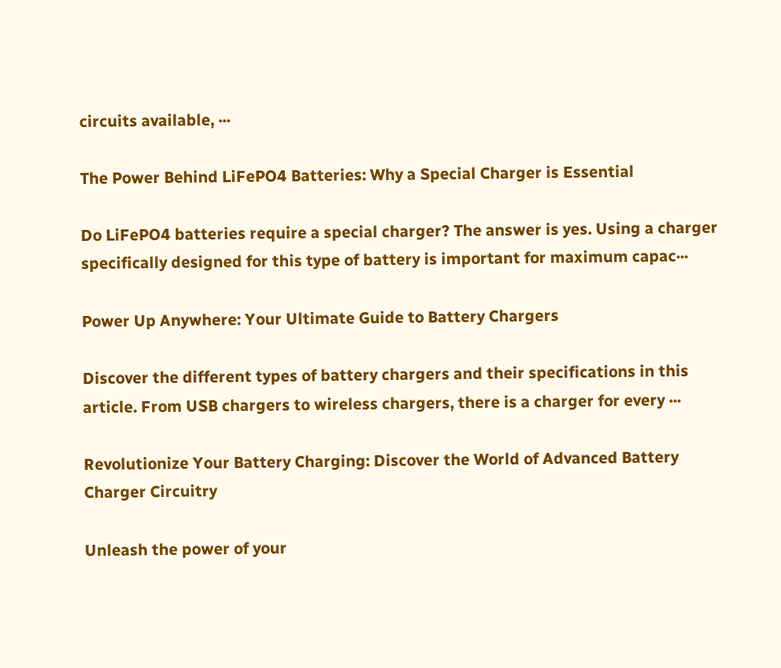circuits available, ···

The Power Behind LiFePO4 Batteries: Why a Special Charger is Essential

Do LiFePO4 batteries require a special charger? The answer is yes. Using a charger specifically designed for this type of battery is important for maximum capac···

Power Up Anywhere: Your Ultimate Guide to Battery Chargers

Discover the different types of battery chargers and their specifications in this article. From USB chargers to wireless chargers, there is a charger for every ···

Revolutionize Your Battery Charging: Discover the World of Advanced Battery Charger Circuitry

Unleash the power of your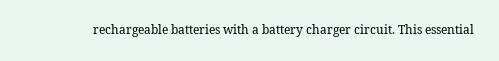rechargeable batteries with a battery charger circuit. This essential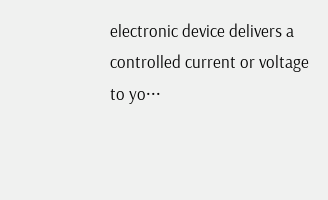electronic device delivers a controlled current or voltage to yo···